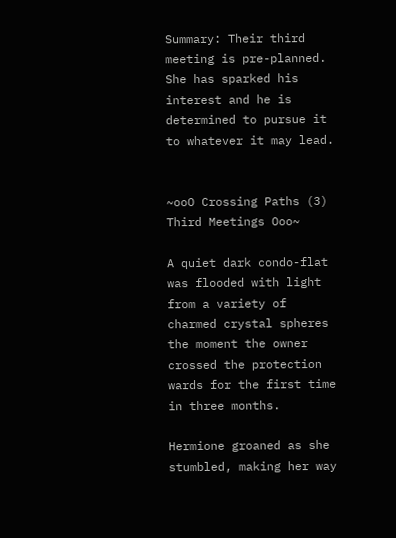Summary: Their third meeting is pre-planned. She has sparked his interest and he is determined to pursue it to whatever it may lead.


~ooO Crossing Paths (3) Third Meetings Ooo~

A quiet dark condo-flat was flooded with light from a variety of charmed crystal spheres the moment the owner crossed the protection wards for the first time in three months.

Hermione groaned as she stumbled, making her way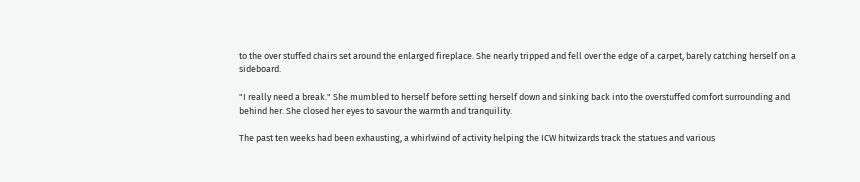to the over stuffed chairs set around the enlarged fireplace. She nearly tripped and fell over the edge of a carpet, barely catching herself on a sideboard.

"I really need a break." She mumbled to herself before setting herself down and sinking back into the overstuffed comfort surrounding and behind her. She closed her eyes to savour the warmth and tranquility.

The past ten weeks had been exhausting, a whirlwind of activity helping the ICW hitwizards track the statues and various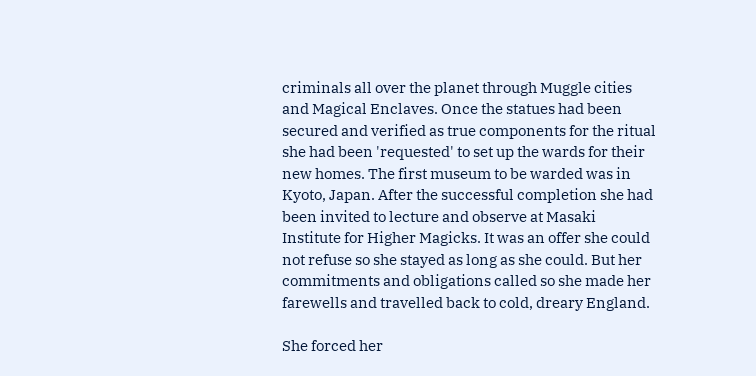criminals all over the planet through Muggle cities and Magical Enclaves. Once the statues had been secured and verified as true components for the ritual she had been 'requested' to set up the wards for their new homes. The first museum to be warded was in Kyoto, Japan. After the successful completion she had been invited to lecture and observe at Masaki Institute for Higher Magicks. It was an offer she could not refuse so she stayed as long as she could. But her commitments and obligations called so she made her farewells and travelled back to cold, dreary England.

She forced her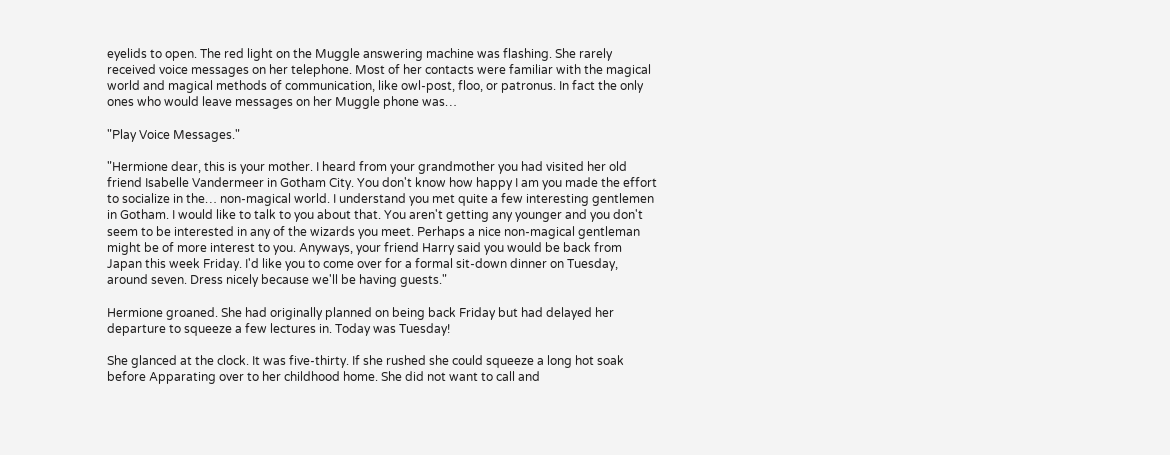eyelids to open. The red light on the Muggle answering machine was flashing. She rarely received voice messages on her telephone. Most of her contacts were familiar with the magical world and magical methods of communication, like owl-post, floo, or patronus. In fact the only ones who would leave messages on her Muggle phone was…

"Play Voice Messages."

"Hermione dear, this is your mother. I heard from your grandmother you had visited her old friend Isabelle Vandermeer in Gotham City. You don't know how happy I am you made the effort to socialize in the… non-magical world. I understand you met quite a few interesting gentlemen in Gotham. I would like to talk to you about that. You aren't getting any younger and you don't seem to be interested in any of the wizards you meet. Perhaps a nice non-magical gentleman might be of more interest to you. Anyways, your friend Harry said you would be back from Japan this week Friday. I'd like you to come over for a formal sit-down dinner on Tuesday, around seven. Dress nicely because we'll be having guests."

Hermione groaned. She had originally planned on being back Friday but had delayed her departure to squeeze a few lectures in. Today was Tuesday!

She glanced at the clock. It was five-thirty. If she rushed she could squeeze a long hot soak before Apparating over to her childhood home. She did not want to call and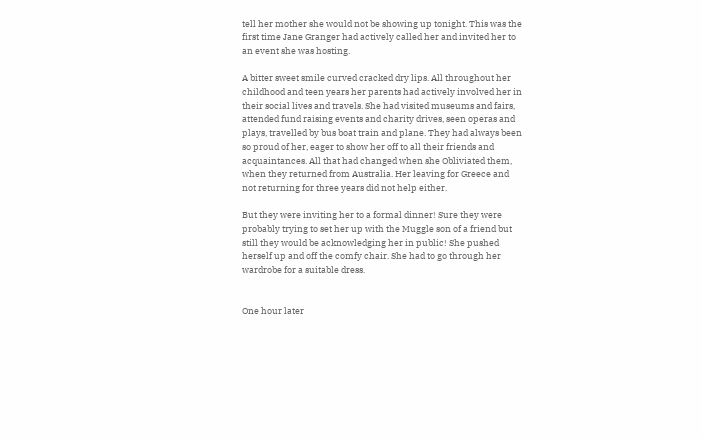tell her mother she would not be showing up tonight. This was the first time Jane Granger had actively called her and invited her to an event she was hosting.

A bitter sweet smile curved cracked dry lips. All throughout her childhood and teen years her parents had actively involved her in their social lives and travels. She had visited museums and fairs, attended fund raising events and charity drives, seen operas and plays, travelled by bus boat train and plane. They had always been so proud of her, eager to show her off to all their friends and acquaintances. All that had changed when she Obliviated them, when they returned from Australia. Her leaving for Greece and not returning for three years did not help either.

But they were inviting her to a formal dinner! Sure they were probably trying to set her up with the Muggle son of a friend but still they would be acknowledging her in public! She pushed herself up and off the comfy chair. She had to go through her wardrobe for a suitable dress.


One hour later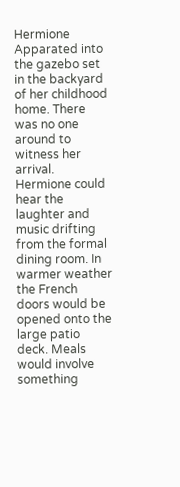Hermione Apparated into the gazebo set in the backyard of her childhood home. There was no one around to witness her arrival. Hermione could hear the laughter and music drifting from the formal dining room. In warmer weather the French doors would be opened onto the large patio deck. Meals would involve something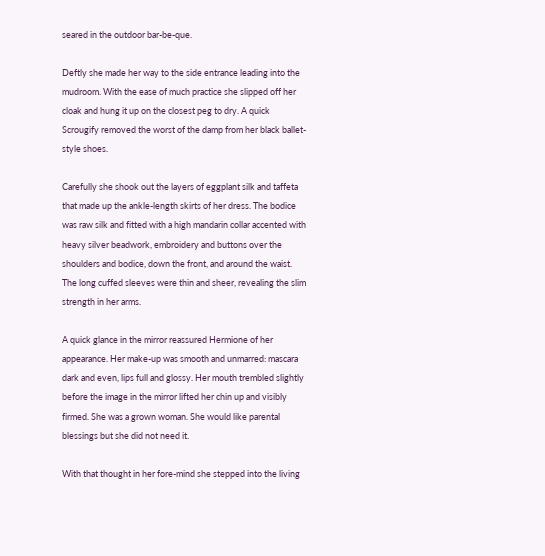seared in the outdoor bar-be-que.

Deftly she made her way to the side entrance leading into the mudroom. With the ease of much practice she slipped off her cloak and hung it up on the closest peg to dry. A quick Scrougify removed the worst of the damp from her black ballet-style shoes.

Carefully she shook out the layers of eggplant silk and taffeta that made up the ankle-length skirts of her dress. The bodice was raw silk and fitted with a high mandarin collar accented with heavy silver beadwork, embroidery and buttons over the shoulders and bodice, down the front, and around the waist. The long cuffed sleeves were thin and sheer, revealing the slim strength in her arms.

A quick glance in the mirror reassured Hermione of her appearance. Her make-up was smooth and unmarred: mascara dark and even, lips full and glossy. Her mouth trembled slightly before the image in the mirror lifted her chin up and visibly firmed. She was a grown woman. She would like parental blessings but she did not need it.

With that thought in her fore-mind she stepped into the living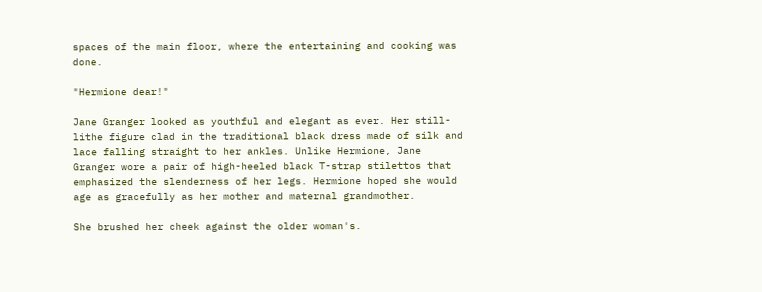spaces of the main floor, where the entertaining and cooking was done.

"Hermione dear!"

Jane Granger looked as youthful and elegant as ever. Her still-lithe figure clad in the traditional black dress made of silk and lace falling straight to her ankles. Unlike Hermione, Jane Granger wore a pair of high-heeled black T-strap stilettos that emphasized the slenderness of her legs. Hermione hoped she would age as gracefully as her mother and maternal grandmother.

She brushed her cheek against the older woman's.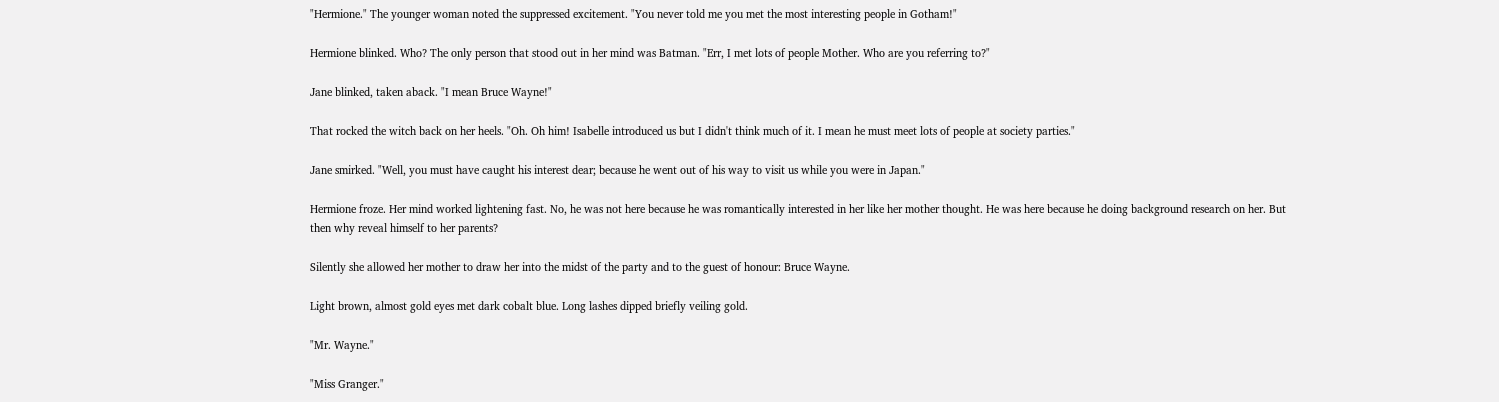"Hermione." The younger woman noted the suppressed excitement. "You never told me you met the most interesting people in Gotham!"

Hermione blinked. Who? The only person that stood out in her mind was Batman. "Err, I met lots of people Mother. Who are you referring to?"

Jane blinked, taken aback. "I mean Bruce Wayne!"

That rocked the witch back on her heels. "Oh. Oh him! Isabelle introduced us but I didn't think much of it. I mean he must meet lots of people at society parties."

Jane smirked. "Well, you must have caught his interest dear; because he went out of his way to visit us while you were in Japan."

Hermione froze. Her mind worked lightening fast. No, he was not here because he was romantically interested in her like her mother thought. He was here because he doing background research on her. But then why reveal himself to her parents?

Silently she allowed her mother to draw her into the midst of the party and to the guest of honour: Bruce Wayne.

Light brown, almost gold eyes met dark cobalt blue. Long lashes dipped briefly veiling gold.

"Mr. Wayne."

"Miss Granger."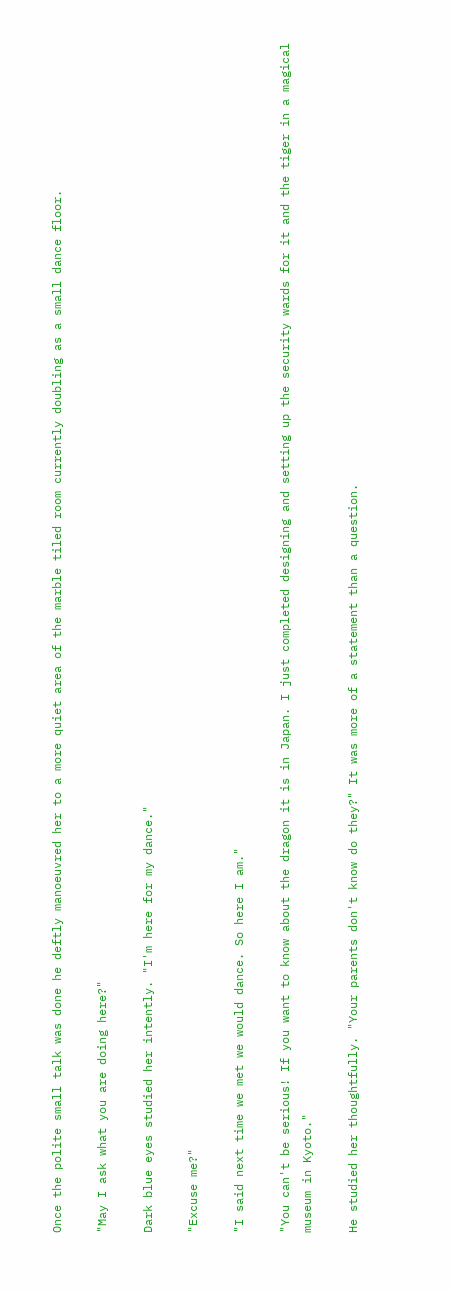Once the polite small talk was done he deftly manoeuvred her to a more quiet area of the marble tiled room currently doubling as a small dance floor.

"May I ask what you are doing here?"

Dark blue eyes studied her intently. "I'm here for my dance."

"Excuse me?"

"I said next time we met we would dance. So here I am."

"You can't be serious! If you want to know about the dragon it is in Japan. I just completed designing and setting up the security wards for it and the tiger in a magical museum in Kyoto."

He studied her thoughtfully. "Your parents don't know do they?" It was more of a statement than a question.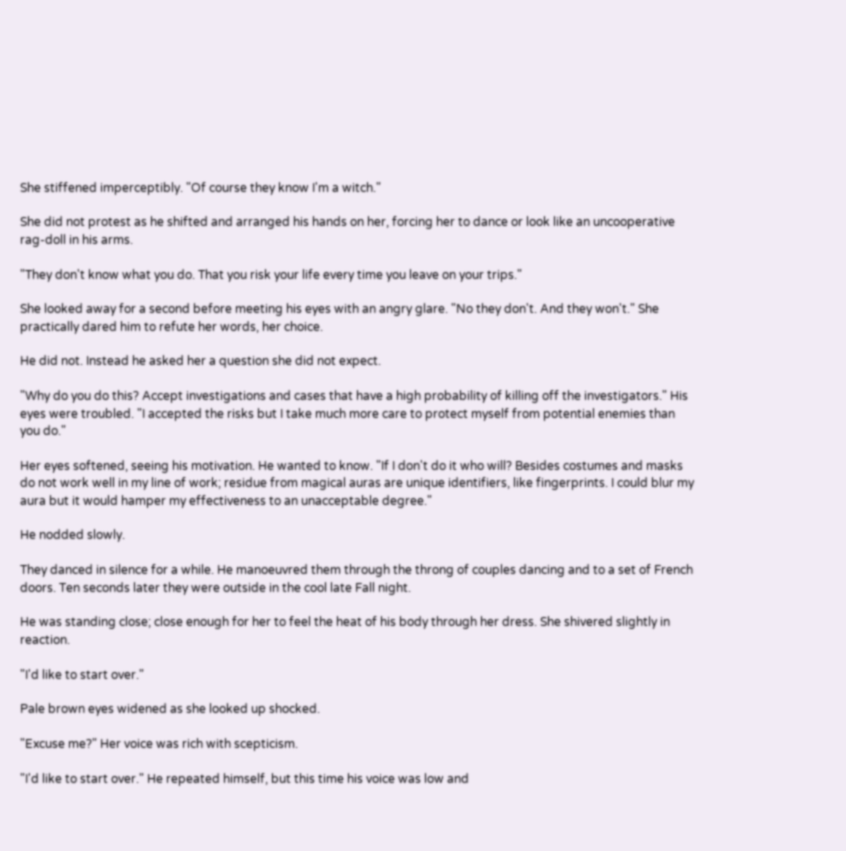She stiffened imperceptibly. "Of course they know I'm a witch."

She did not protest as he shifted and arranged his hands on her, forcing her to dance or look like an uncooperative rag-doll in his arms.

"They don't know what you do. That you risk your life every time you leave on your trips."

She looked away for a second before meeting his eyes with an angry glare. "No they don't. And they won't." She practically dared him to refute her words, her choice.

He did not. Instead he asked her a question she did not expect.

"Why do you do this? Accept investigations and cases that have a high probability of killing off the investigators." His eyes were troubled. "I accepted the risks but I take much more care to protect myself from potential enemies than you do."

Her eyes softened, seeing his motivation. He wanted to know. "If I don't do it who will? Besides costumes and masks do not work well in my line of work; residue from magical auras are unique identifiers, like fingerprints. I could blur my aura but it would hamper my effectiveness to an unacceptable degree."

He nodded slowly.

They danced in silence for a while. He manoeuvred them through the throng of couples dancing and to a set of French doors. Ten seconds later they were outside in the cool late Fall night.

He was standing close; close enough for her to feel the heat of his body through her dress. She shivered slightly in reaction.

"I'd like to start over."

Pale brown eyes widened as she looked up shocked.

"Excuse me?" Her voice was rich with scepticism.

"I'd like to start over." He repeated himself, but this time his voice was low and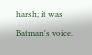harsh; it was Batman's voice.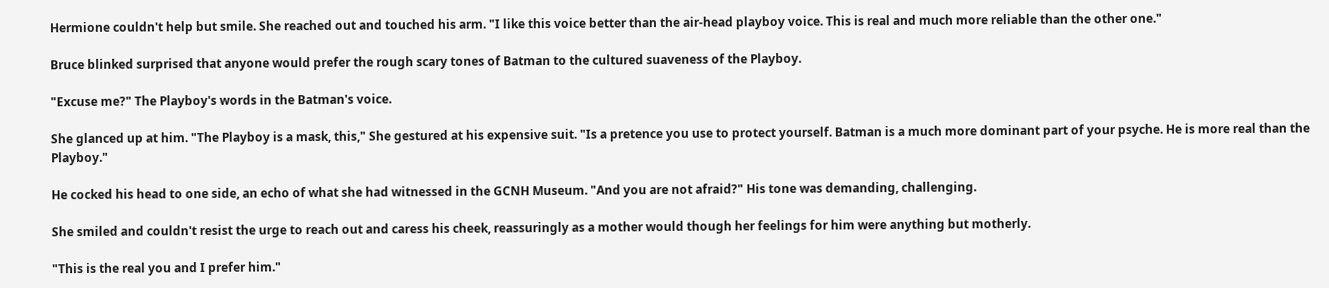Hermione couldn't help but smile. She reached out and touched his arm. "I like this voice better than the air-head playboy voice. This is real and much more reliable than the other one."

Bruce blinked surprised that anyone would prefer the rough scary tones of Batman to the cultured suaveness of the Playboy.

"Excuse me?" The Playboy's words in the Batman's voice.

She glanced up at him. "The Playboy is a mask, this," She gestured at his expensive suit. "Is a pretence you use to protect yourself. Batman is a much more dominant part of your psyche. He is more real than the Playboy."

He cocked his head to one side, an echo of what she had witnessed in the GCNH Museum. "And you are not afraid?" His tone was demanding, challenging.

She smiled and couldn't resist the urge to reach out and caress his cheek, reassuringly as a mother would though her feelings for him were anything but motherly.

"This is the real you and I prefer him."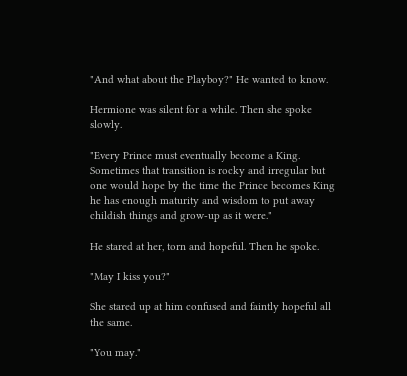"And what about the Playboy?" He wanted to know.

Hermione was silent for a while. Then she spoke slowly.

"Every Prince must eventually become a King. Sometimes that transition is rocky and irregular but one would hope by the time the Prince becomes King he has enough maturity and wisdom to put away childish things and grow-up as it were."

He stared at her, torn and hopeful. Then he spoke.

"May I kiss you?"

She stared up at him confused and faintly hopeful all the same.

"You may."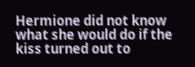Hermione did not know what she would do if the kiss turned out to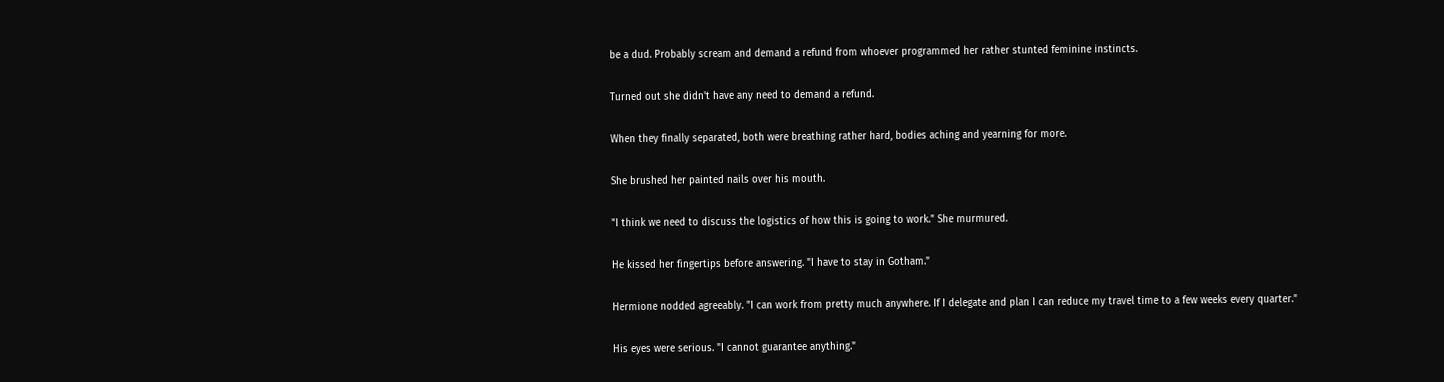be a dud. Probably scream and demand a refund from whoever programmed her rather stunted feminine instincts.

Turned out she didn't have any need to demand a refund.

When they finally separated, both were breathing rather hard, bodies aching and yearning for more.

She brushed her painted nails over his mouth.

"I think we need to discuss the logistics of how this is going to work." She murmured.

He kissed her fingertips before answering. "I have to stay in Gotham."

Hermione nodded agreeably. "I can work from pretty much anywhere. If I delegate and plan I can reduce my travel time to a few weeks every quarter."

His eyes were serious. "I cannot guarantee anything."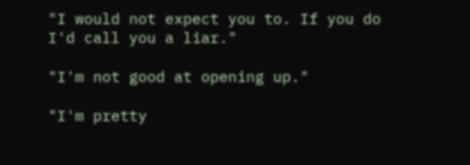"I would not expect you to. If you do I'd call you a liar."

"I'm not good at opening up."

"I'm pretty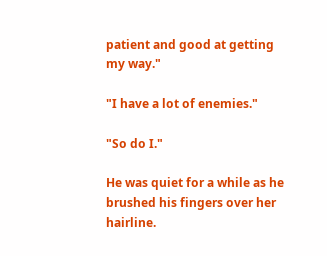patient and good at getting my way."

"I have a lot of enemies."

"So do I."

He was quiet for a while as he brushed his fingers over her hairline.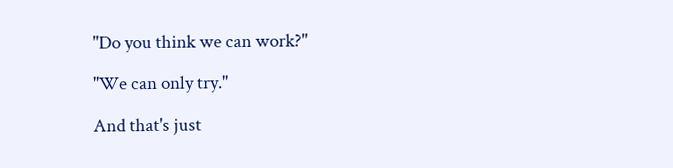"Do you think we can work?"

"We can only try."

And that's just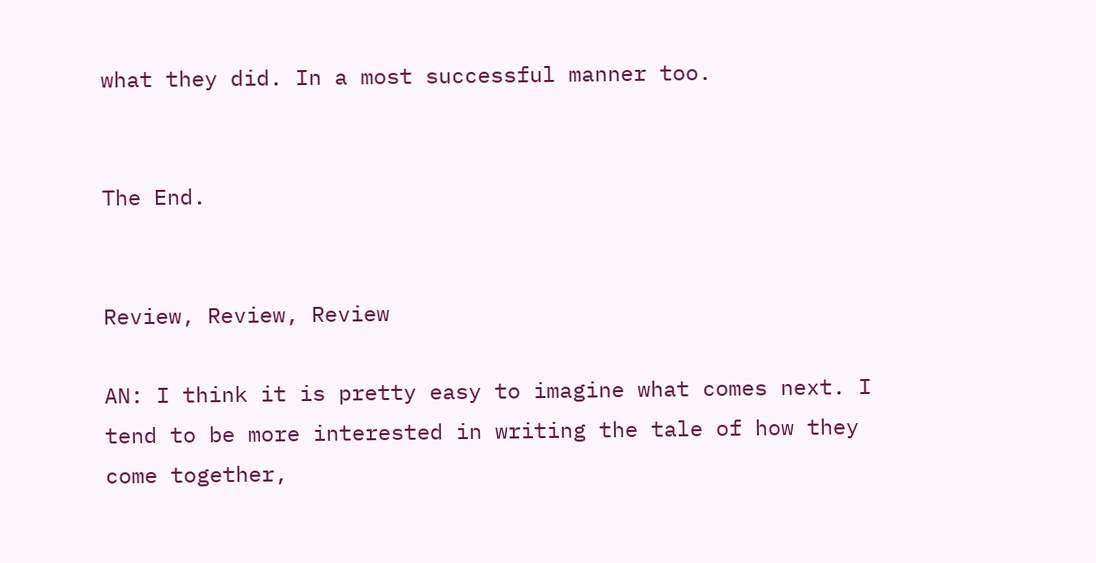what they did. In a most successful manner too.


The End.


Review, Review, Review

AN: I think it is pretty easy to imagine what comes next. I tend to be more interested in writing the tale of how they come together,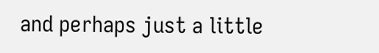and perhaps just a little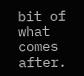bit of what comes after.